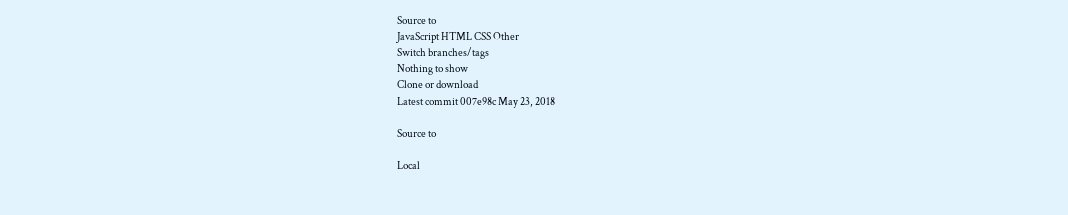Source to
JavaScript HTML CSS Other
Switch branches/tags
Nothing to show
Clone or download
Latest commit 007e98c May 23, 2018

Source to

Local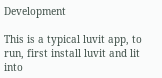Development

This is a typical luvit app, to run, first install luvit and lit into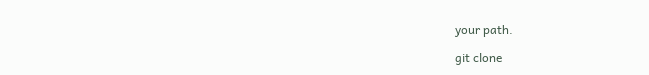your path.

git clone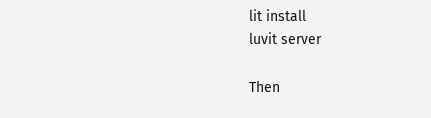lit install
luvit server

Then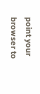point your browser to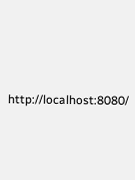http://localhost:8080/